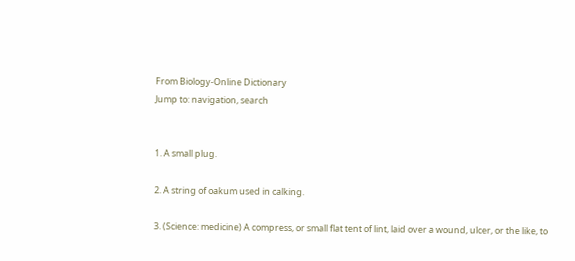From Biology-Online Dictionary
Jump to: navigation, search


1. A small plug.

2. A string of oakum used in calking.

3. (Science: medicine) A compress, or small flat tent of lint, laid over a wound, ulcer, or the like, to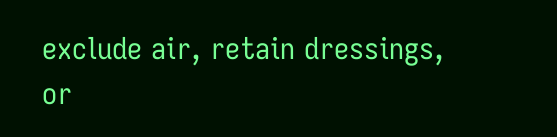exclude air, retain dressings, or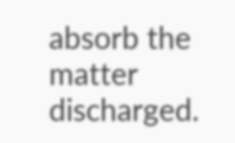absorb the matter discharged.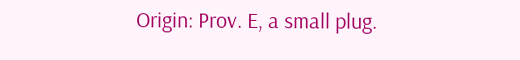Origin: Prov. E, a small plug.